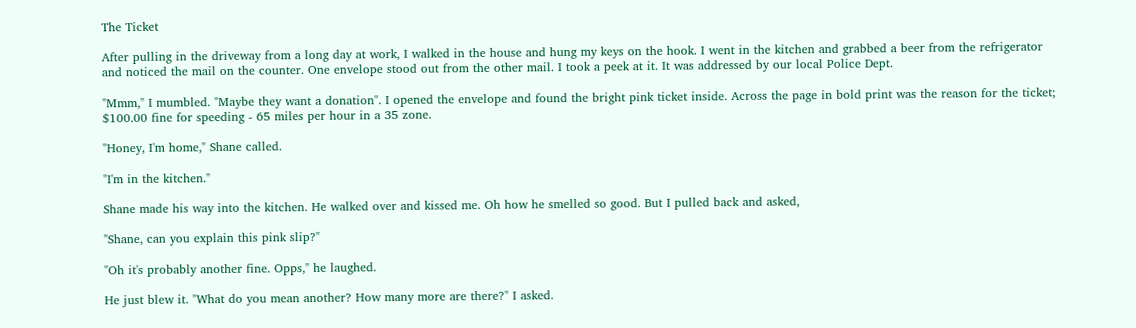The Ticket

After pulling in the driveway from a long day at work, I walked in the house and hung my keys on the hook. I went in the kitchen and grabbed a beer from the refrigerator and noticed the mail on the counter. One envelope stood out from the other mail. I took a peek at it. It was addressed by our local Police Dept.

"Mmm," I mumbled. "Maybe they want a donation". I opened the envelope and found the bright pink ticket inside. Across the page in bold print was the reason for the ticket; $100.00 fine for speeding - 65 miles per hour in a 35 zone.

"Honey, I'm home," Shane called.

"I'm in the kitchen."

Shane made his way into the kitchen. He walked over and kissed me. Oh how he smelled so good. But I pulled back and asked,

"Shane, can you explain this pink slip?"

"Oh it's probably another fine. Opps," he laughed.

He just blew it. "What do you mean another? How many more are there?" I asked.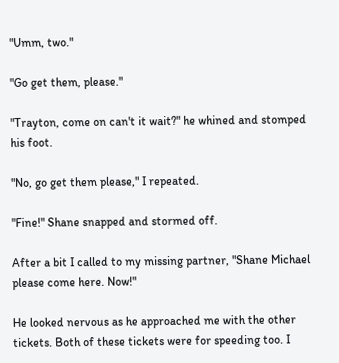"Umm, two."

"Go get them, please."

"Trayton, come on can't it wait?" he whined and stomped his foot.

"No, go get them please," I repeated.

"Fine!" Shane snapped and stormed off.

After a bit I called to my missing partner, "Shane Michael please come here. Now!"

He looked nervous as he approached me with the other tickets. Both of these tickets were for speeding too. I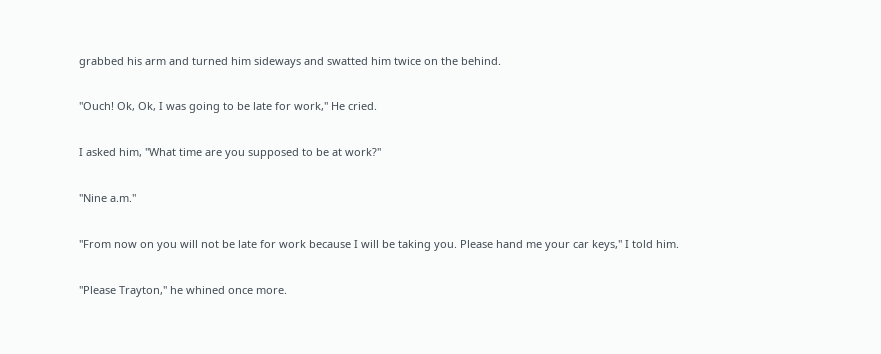grabbed his arm and turned him sideways and swatted him twice on the behind.

"Ouch! Ok, Ok, I was going to be late for work," He cried.

I asked him, "What time are you supposed to be at work?"

"Nine a.m."

"From now on you will not be late for work because I will be taking you. Please hand me your car keys," I told him.

"Please Trayton," he whined once more.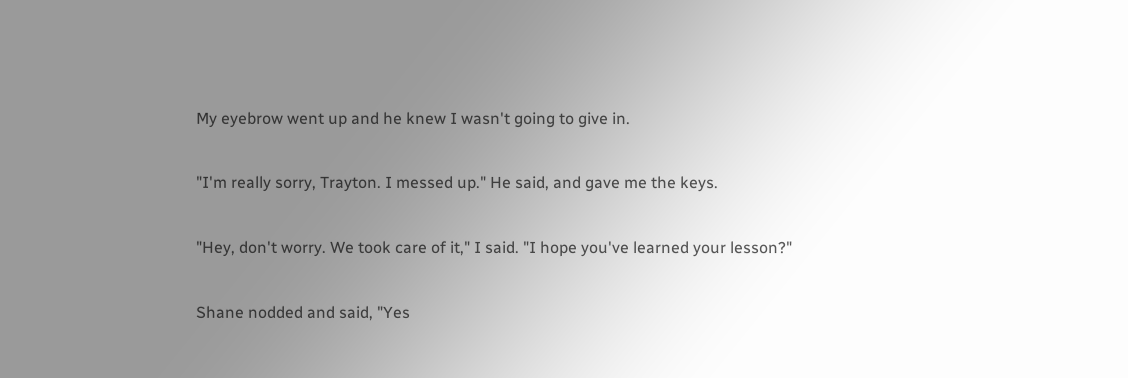My eyebrow went up and he knew I wasn't going to give in.

"I'm really sorry, Trayton. I messed up." He said, and gave me the keys.

"Hey, don't worry. We took care of it," I said. "I hope you've learned your lesson?"

Shane nodded and said, "Yes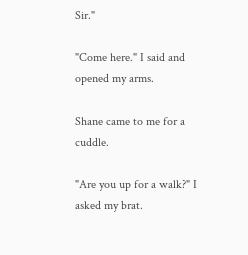Sir."

"Come here." I said and opened my arms.

Shane came to me for a cuddle.

"Are you up for a walk?" I asked my brat.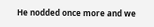He nodded once more and we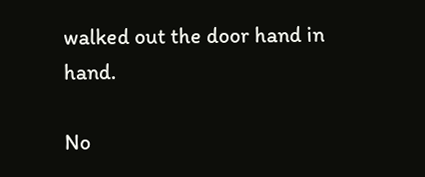walked out the door hand in hand.

No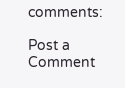comments:

Post a Comment